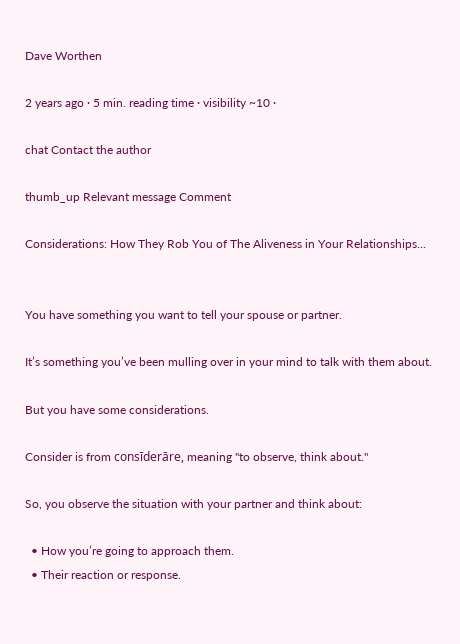Dave Worthen

2 years ago · 5 min. reading time · visibility ~10 ·

chat Contact the author

thumb_up Relevant message Comment

Considerations: How They Rob You of The Aliveness in Your Relationships...


You have something you want to tell your spouse or partner.

It’s something you’ve been mulling over in your mind to talk with them about.

But you have some considerations.

Consider is from consīderāre, meaning "to observe, think about."

So, you observe the situation with your partner and think about:

  • How you’re going to approach them.
  • Their reaction or response.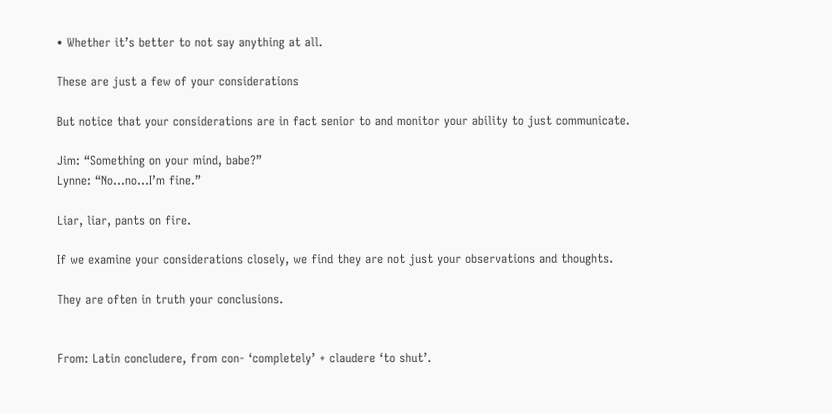• Whether it’s better to not say anything at all.

These are just a few of your considerations

But notice that your considerations are in fact senior to and monitor your ability to just communicate.

Jim: “Something on your mind, babe?”
Lynne: “No...no...I’m fine.”

Liar, liar, pants on fire.

If we examine your considerations closely, we find they are not just your observations and thoughts.

They are often in truth your conclusions.


From: Latin concludere, from con- ‘completely’ + claudere ‘to shut’.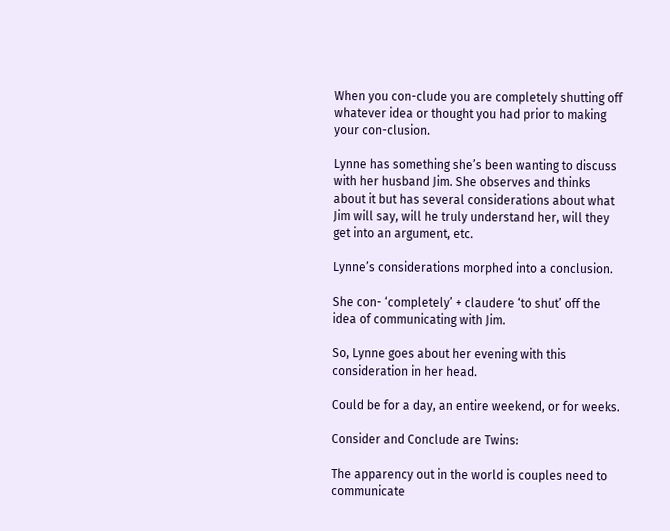When you con-clude you are completely shutting off whatever idea or thought you had prior to making your con-clusion.

Lynne has something she’s been wanting to discuss with her husband Jim. She observes and thinks about it but has several considerations about what Jim will say, will he truly understand her, will they get into an argument, etc.

Lynne’s considerations morphed into a conclusion.

She con- ‘completely’ + claudere ‘to shut’ off the idea of communicating with Jim.

So, Lynne goes about her evening with this consideration in her head.

Could be for a day, an entire weekend, or for weeks.

Consider and Conclude are Twins:

The apparency out in the world is couples need to communicate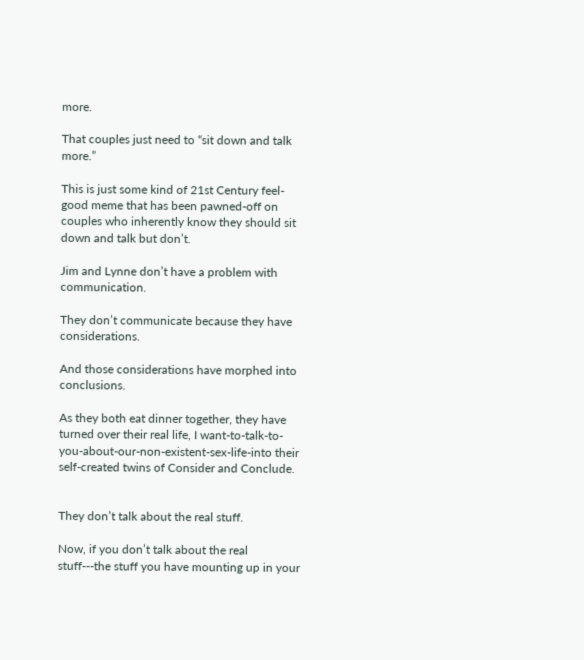more.

That couples just need to “sit down and talk more.”

This is just some kind of 21st Century feel-good meme that has been pawned-off on couples who inherently know they should sit down and talk but don’t.

Jim and Lynne don’t have a problem with communication.

They don’t communicate because they have considerations.

And those considerations have morphed into conclusions.

As they both eat dinner together, they have turned over their real life, I want-to-talk-to-you-about-our-non-existent-sex-life-into their self-created twins of Consider and Conclude.


They don’t talk about the real stuff.

Now, if you don’t talk about the real stuff---the stuff you have mounting up in your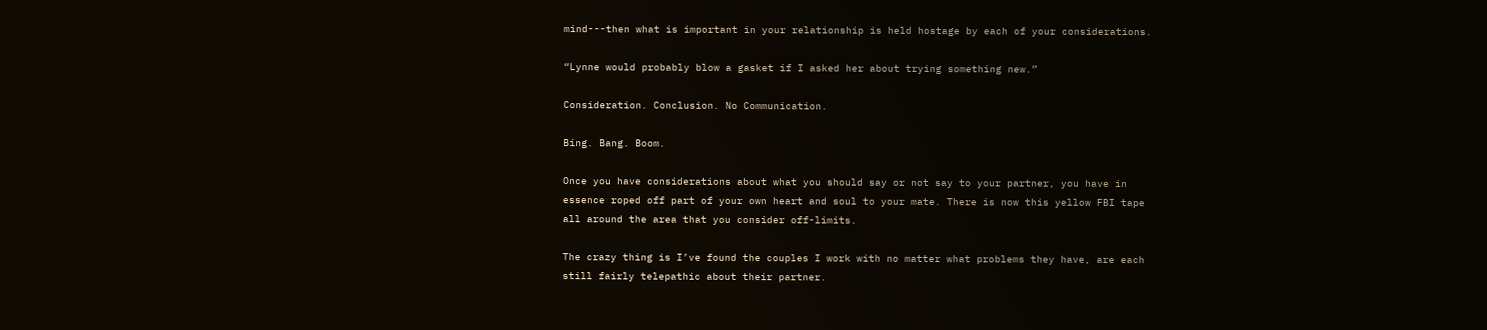mind---then what is important in your relationship is held hostage by each of your considerations.

“Lynne would probably blow a gasket if I asked her about trying something new.”

Consideration. Conclusion. No Communication.

Bing. Bang. Boom.

Once you have considerations about what you should say or not say to your partner, you have in essence roped off part of your own heart and soul to your mate. There is now this yellow FBI tape all around the area that you consider off-limits.

The crazy thing is I’ve found the couples I work with no matter what problems they have, are each still fairly telepathic about their partner.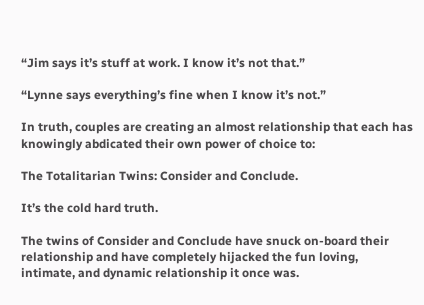“Jim says it’s stuff at work. I know it’s not that.”

“Lynne says everything’s fine when I know it’s not.”

In truth, couples are creating an almost relationship that each has knowingly abdicated their own power of choice to:

The Totalitarian Twins: Consider and Conclude.

It’s the cold hard truth.

The twins of Consider and Conclude have snuck on-board their relationship and have completely hijacked the fun loving, intimate, and dynamic relationship it once was.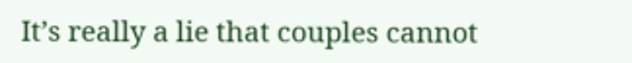It’s really a lie that couples cannot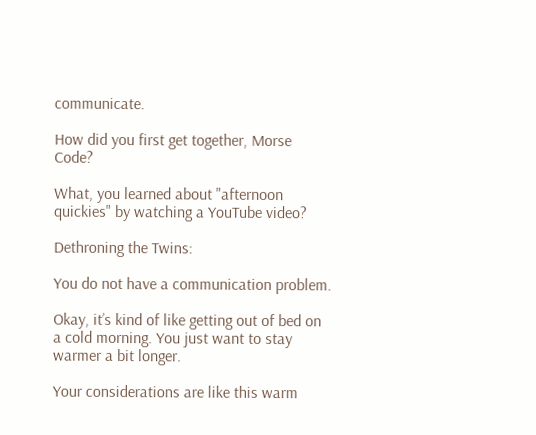communicate.

How did you first get together, Morse Code?

What, you learned about "afternoon quickies" by watching a YouTube video?

Dethroning the Twins:

You do not have a communication problem.

Okay, it’s kind of like getting out of bed on a cold morning. You just want to stay warmer a bit longer.

Your considerations are like this warm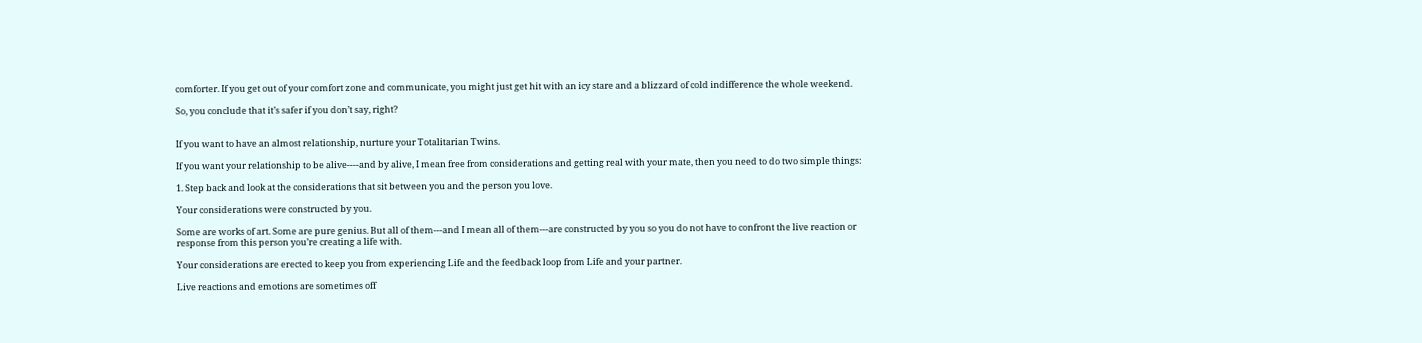comforter. If you get out of your comfort zone and communicate, you might just get hit with an icy stare and a blizzard of cold indifference the whole weekend.

So, you conclude that it’s safer if you don’t say, right?


If you want to have an almost relationship, nurture your Totalitarian Twins.

If you want your relationship to be alive----and by alive, I mean free from considerations and getting real with your mate, then you need to do two simple things:

1. Step back and look at the considerations that sit between you and the person you love.

Your considerations were constructed by you.

Some are works of art. Some are pure genius. But all of them---and I mean all of them---are constructed by you so you do not have to confront the live reaction or response from this person you’re creating a life with.

Your considerations are erected to keep you from experiencing Life and the feedback loop from Life and your partner.

Live reactions and emotions are sometimes off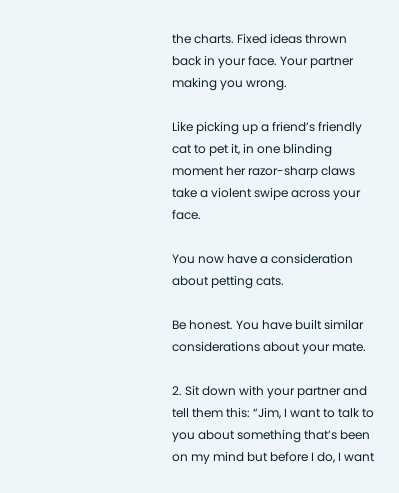the charts. Fixed ideas thrown back in your face. Your partner making you wrong.

Like picking up a friend’s friendly cat to pet it, in one blinding moment her razor-sharp claws take a violent swipe across your face.

You now have a consideration about petting cats.

Be honest. You have built similar considerations about your mate.

2. Sit down with your partner and tell them this: “Jim, I want to talk to you about something that’s been on my mind but before I do, I want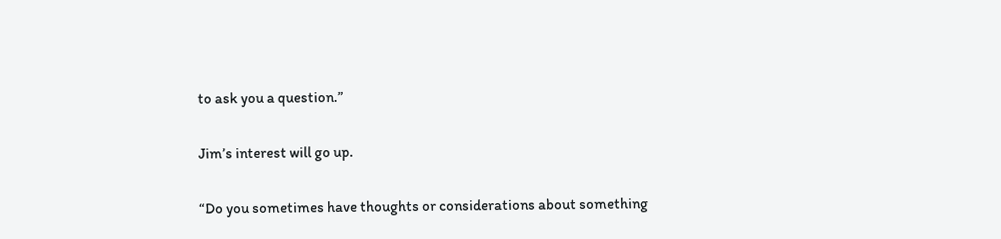to ask you a question.”

Jim’s interest will go up.

“Do you sometimes have thoughts or considerations about something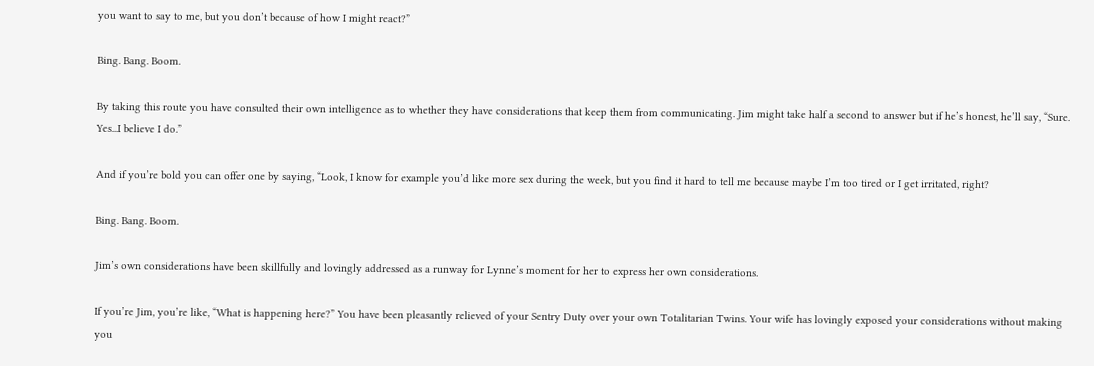you want to say to me, but you don’t because of how I might react?”

Bing. Bang. Boom.

By taking this route you have consulted their own intelligence as to whether they have considerations that keep them from communicating. Jim might take half a second to answer but if he’s honest, he’ll say, “Sure. Yes...I believe I do.”

And if you’re bold you can offer one by saying, “Look, I know for example you’d like more sex during the week, but you find it hard to tell me because maybe I’m too tired or I get irritated, right?

Bing. Bang. Boom.

Jim’s own considerations have been skillfully and lovingly addressed as a runway for Lynne’s moment for her to express her own considerations.

If you’re Jim, you’re like, “What is happening here?” You have been pleasantly relieved of your Sentry Duty over your own Totalitarian Twins. Your wife has lovingly exposed your considerations without making you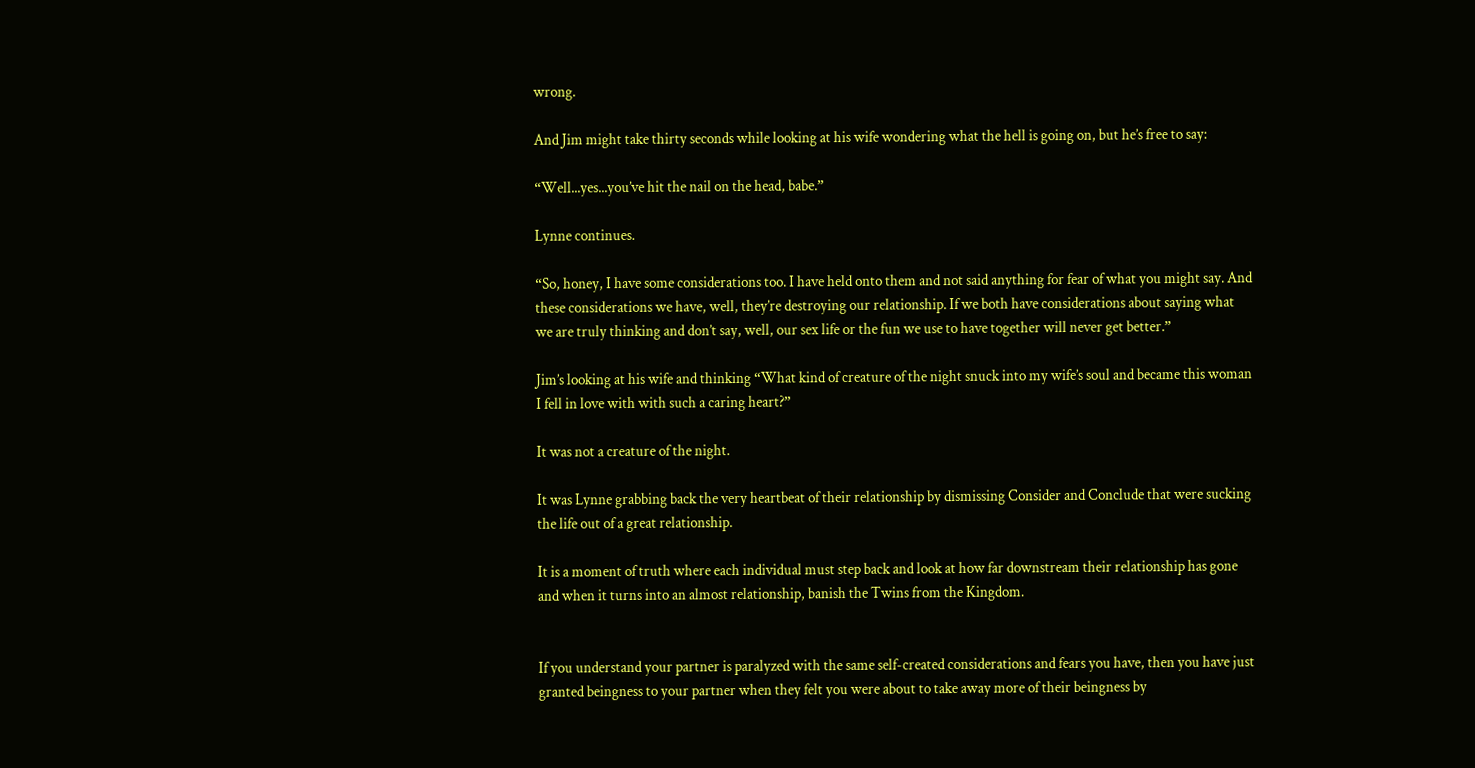wrong.

And Jim might take thirty seconds while looking at his wife wondering what the hell is going on, but he’s free to say:

“Well...yes...you’ve hit the nail on the head, babe.”

Lynne continues.

“So, honey, I have some considerations too. I have held onto them and not said anything for fear of what you might say. And these considerations we have, well, they’re destroying our relationship. If we both have considerations about saying what we are truly thinking and don’t say, well, our sex life or the fun we use to have together will never get better.”

Jim’s looking at his wife and thinking “What kind of creature of the night snuck into my wife’s soul and became this woman I fell in love with with such a caring heart?”

It was not a creature of the night.

It was Lynne grabbing back the very heartbeat of their relationship by dismissing Consider and Conclude that were sucking the life out of a great relationship.

It is a moment of truth where each individual must step back and look at how far downstream their relationship has gone and when it turns into an almost relationship, banish the Twins from the Kingdom.


If you understand your partner is paralyzed with the same self-created considerations and fears you have, then you have just granted beingness to your partner when they felt you were about to take away more of their beingness by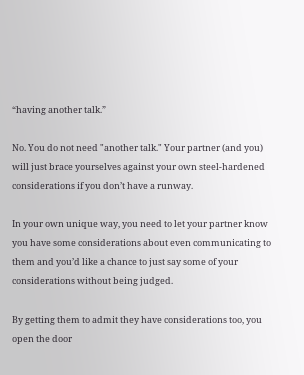“having another talk.”

No. You do not need "another talk." Your partner (and you) will just brace yourselves against your own steel-hardened considerations if you don’t have a runway.

In your own unique way, you need to let your partner know you have some considerations about even communicating to them and you’d like a chance to just say some of your considerations without being judged.

By getting them to admit they have considerations too, you open the door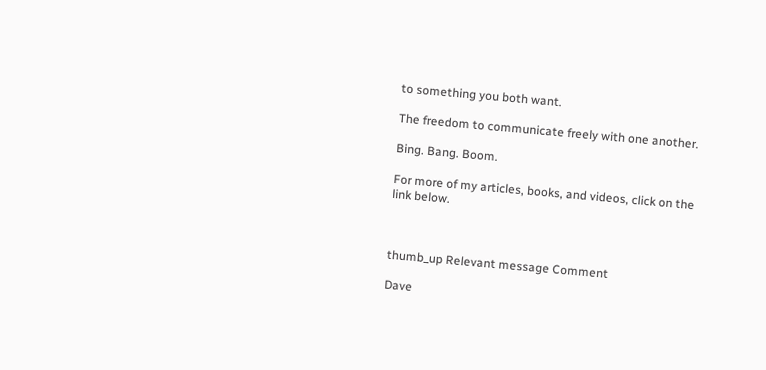to something you both want.

The freedom to communicate freely with one another.

Bing. Bang. Boom.

For more of my articles, books, and videos, click on the link below.



thumb_up Relevant message Comment

Dave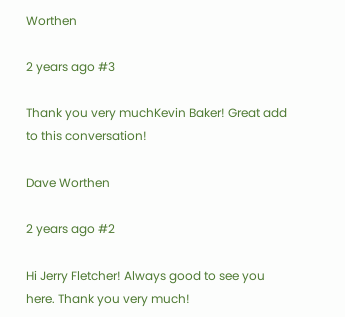Worthen

2 years ago #3

Thank you very muchKevin Baker! Great add to this conversation!

Dave Worthen

2 years ago #2

Hi Jerry Fletcher! Always good to see you here. Thank you very much!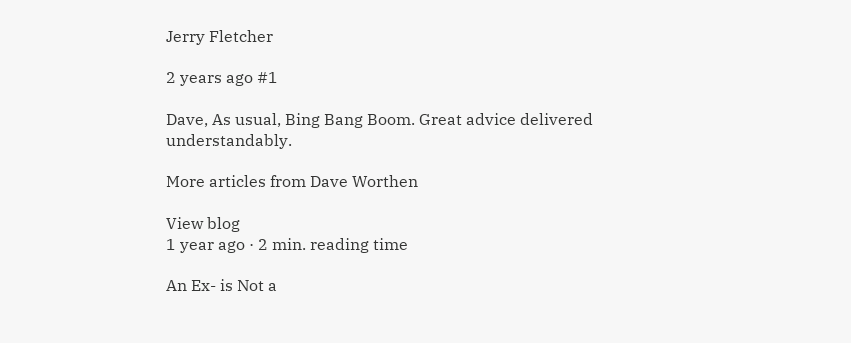Jerry Fletcher

2 years ago #1

Dave, As usual, Bing Bang Boom. Great advice delivered understandably.

More articles from Dave Worthen

View blog
1 year ago · 2 min. reading time

An Ex- is Not a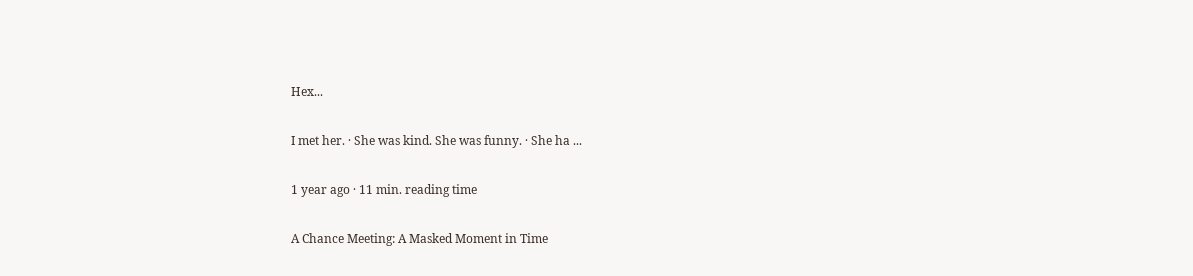Hex...

I met her. · She was kind. She was funny. · She ha ...

1 year ago · 11 min. reading time

A Chance Meeting: A Masked Moment in Time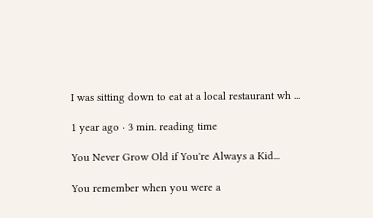I was sitting down to eat at a local restaurant wh ...

1 year ago · 3 min. reading time

You Never Grow Old if You're Always a Kid...

You remember when you were a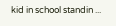kid in school standin ...